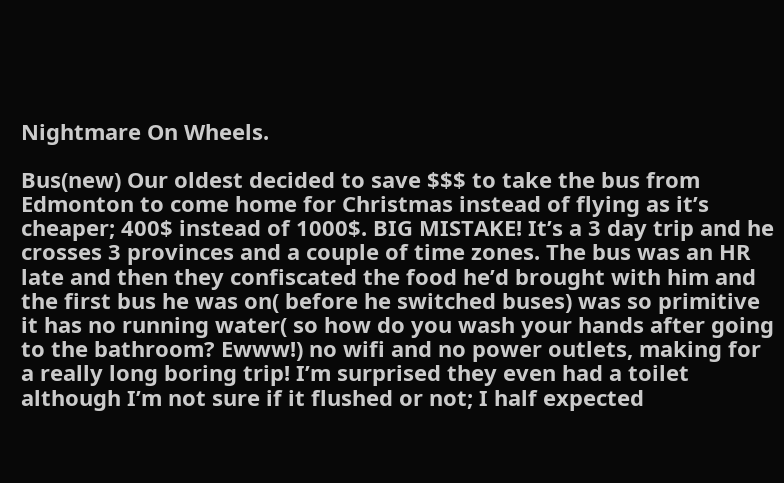Nightmare On Wheels.

Bus(new) Our oldest decided to save $$$ to take the bus from Edmonton to come home for Christmas instead of flying as it’s cheaper; 400$ instead of 1000$. BIG MISTAKE! It’s a 3 day trip and he crosses 3 provinces and a couple of time zones. The bus was an HR late and then they confiscated the food he’d brought with him and the first bus he was on( before he switched buses) was so primitive it has no running water( so how do you wash your hands after going to the bathroom? Ewww!) no wifi and no power outlets, making for a really long boring trip! I’m surprised they even had a toilet although I’m not sure if it flushed or not; I half expected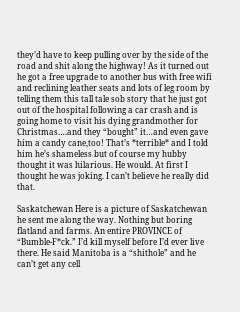they’d have to keep pulling over by the side of the road and shit along the highway! As it turned out he got a free upgrade to another bus with free wifi and reclining leather seats and lots of leg room by telling them this tall tale sob story that he just got out of the hospital following a car crash and is going home to visit his dying grandmother for Christmas….and they “bought” it…and even gave him a candy cane,too! That’s *terrible* and I told him he’s shameless but of course my hubby thought it was hilarious. He would. At first I thought he was joking. I can’t believe he really did that.

Saskatchewan Here is a picture of Saskatchewan he sent me along the way. Nothing but boring flatland and farms. An entire PROVINCE of “Bumble-F*ck.” I’d kill myself before I’d ever live there. He said Manitoba is a “shithole” and he can’t get any cell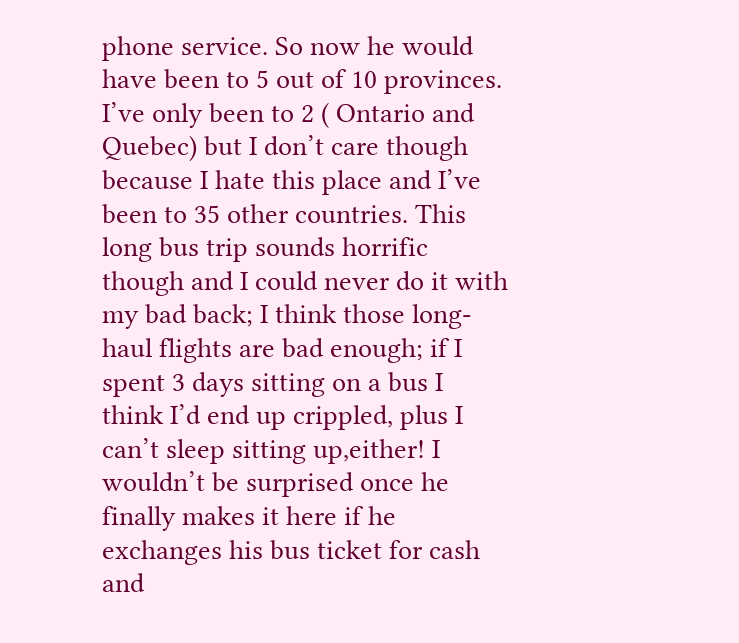phone service. So now he would have been to 5 out of 10 provinces. I’ve only been to 2 ( Ontario and Quebec) but I don’t care though because I hate this place and I’ve been to 35 other countries. This long bus trip sounds horrific though and I could never do it with my bad back; I think those long-haul flights are bad enough; if I spent 3 days sitting on a bus I think I’d end up crippled, plus I can’t sleep sitting up,either! I wouldn’t be surprised once he finally makes it here if he exchanges his bus ticket for cash and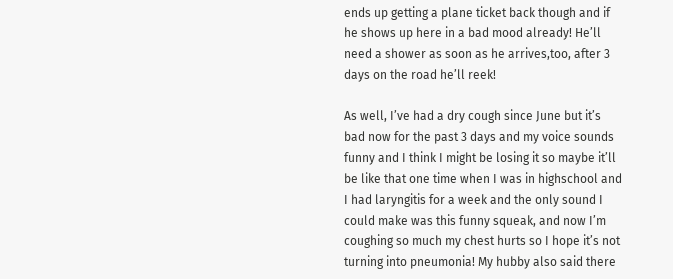ends up getting a plane ticket back though and if he shows up here in a bad mood already! He’ll need a shower as soon as he arrives,too, after 3 days on the road he’ll reek!

As well, I’ve had a dry cough since June but it’s bad now for the past 3 days and my voice sounds funny and I think I might be losing it so maybe it’ll be like that one time when I was in highschool and I had laryngitis for a week and the only sound I could make was this funny squeak, and now I’m coughing so much my chest hurts so I hope it’s not turning into pneumonia! My hubby also said there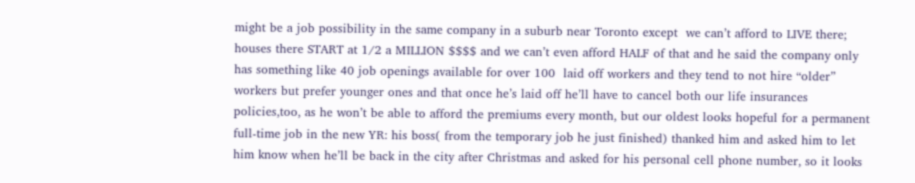might be a job possibility in the same company in a suburb near Toronto except  we can’t afford to LIVE there; houses there START at 1/2 a MILLION $$$$ and we can’t even afford HALF of that and he said the company only has something like 40 job openings available for over 100  laid off workers and they tend to not hire “older” workers but prefer younger ones and that once he’s laid off he’ll have to cancel both our life insurances policies,too, as he won’t be able to afford the premiums every month, but our oldest looks hopeful for a permanent full-time job in the new YR: his boss( from the temporary job he just finished) thanked him and asked him to let him know when he’ll be back in the city after Christmas and asked for his personal cell phone number, so it looks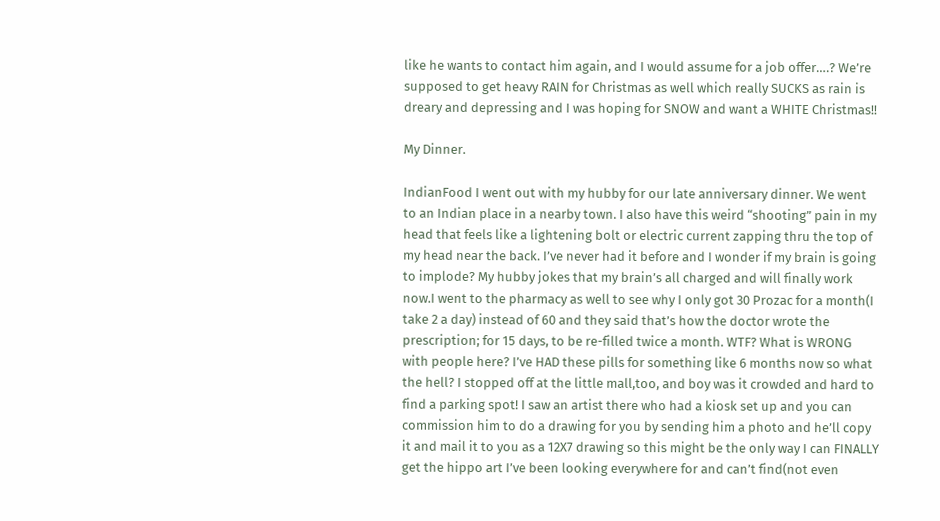like he wants to contact him again, and I would assume for a job offer….? We’re supposed to get heavy RAIN for Christmas as well which really SUCKS as rain is dreary and depressing and I was hoping for SNOW and want a WHITE Christmas!!

My Dinner.

IndianFood I went out with my hubby for our late anniversary dinner. We went to an Indian place in a nearby town. I also have this weird “shooting” pain in my head that feels like a lightening bolt or electric current zapping thru the top of my head near the back. I’ve never had it before and I wonder if my brain is going to implode? My hubby jokes that my brain’s all charged and will finally work now.I went to the pharmacy as well to see why I only got 30 Prozac for a month(I take 2 a day) instead of 60 and they said that’s how the doctor wrote the prescription; for 15 days, to be re-filled twice a month. WTF? What is WRONG with people here? I’ve HAD these pills for something like 6 months now so what the hell? I stopped off at the little mall,too, and boy was it crowded and hard to find a parking spot! I saw an artist there who had a kiosk set up and you can commission him to do a drawing for you by sending him a photo and he’ll copy it and mail it to you as a 12X7 drawing so this might be the only way I can FINALLY get the hippo art I’ve been looking everywhere for and can’t find(not even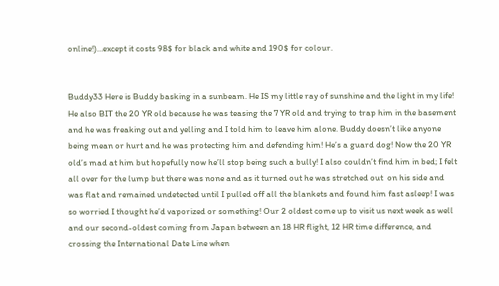online!)…except it costs 98$ for black and white and 190$ for colour.


Buddy33 Here is Buddy basking in a sunbeam. He IS my little ray of sunshine and the light in my life! He also BIT the 20 YR old because he was teasing the 7 YR old and trying to trap him in the basement and he was freaking out and yelling and I told him to leave him alone. Buddy doesn’t like anyone being mean or hurt and he was protecting him and defending him! He’s a guard dog! Now the 20 YR old’s mad at him but hopefully now he’ll stop being such a bully! I also couldn’t find him in bed; I felt all over for the lump but there was none and as it turned out he was stretched out  on his side and was flat and remained undetected until I pulled off all the blankets and found him fast asleep! I was so worried I thought he’d vaporized or something! Our 2 oldest come up to visit us next week as well and our second-oldest coming from Japan between an 18 HR flight, 12 HR time difference, and crossing the International Date Line when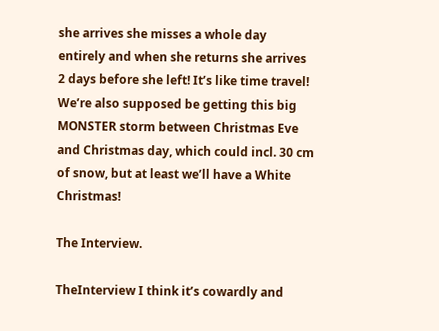she arrives she misses a whole day entirely and when she returns she arrives 2 days before she left! It’s like time travel! We’re also supposed be getting this big MONSTER storm between Christmas Eve and Christmas day, which could incl. 30 cm of snow, but at least we’ll have a White Christmas!

The Interview.

TheInterview I think it’s cowardly and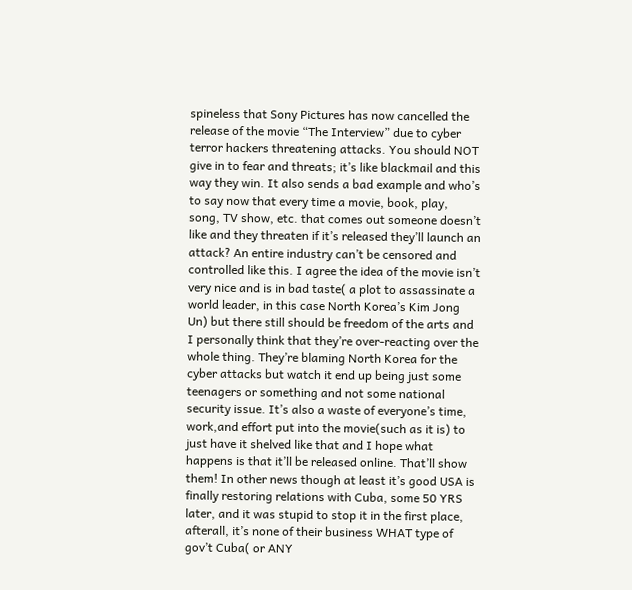spineless that Sony Pictures has now cancelled the release of the movie “The Interview” due to cyber terror hackers threatening attacks. You should NOT give in to fear and threats; it’s like blackmail and this way they win. It also sends a bad example and who’s to say now that every time a movie, book, play, song, TV show, etc. that comes out someone doesn’t like and they threaten if it’s released they’ll launch an attack? An entire industry can’t be censored and controlled like this. I agree the idea of the movie isn’t very nice and is in bad taste( a plot to assassinate a world leader, in this case North Korea’s Kim Jong Un) but there still should be freedom of the arts and I personally think that they’re over-reacting over the whole thing. They’re blaming North Korea for the cyber attacks but watch it end up being just some teenagers or something and not some national security issue. It’s also a waste of everyone’s time, work,and effort put into the movie(such as it is) to just have it shelved like that and I hope what happens is that it’ll be released online. That’ll show them! In other news though at least it’s good USA is finally restoring relations with Cuba, some 50 YRS later, and it was stupid to stop it in the first place, afterall, it’s none of their business WHAT type of gov’t Cuba( or ANY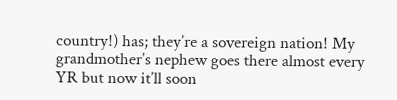country!) has; they’re a sovereign nation! My grandmother’s nephew goes there almost every YR but now it’ll soon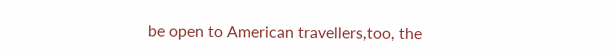be open to American travellers,too, the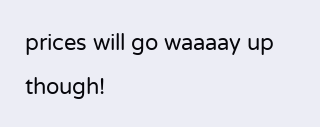prices will go waaaay up though!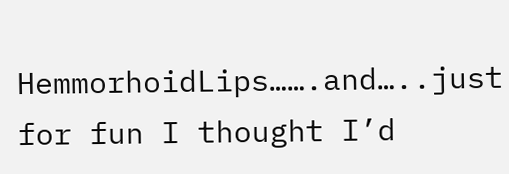HemmorhoidLips…….and…..just for fun I thought I’d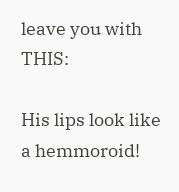leave you with THIS:

His lips look like a hemmoroid!